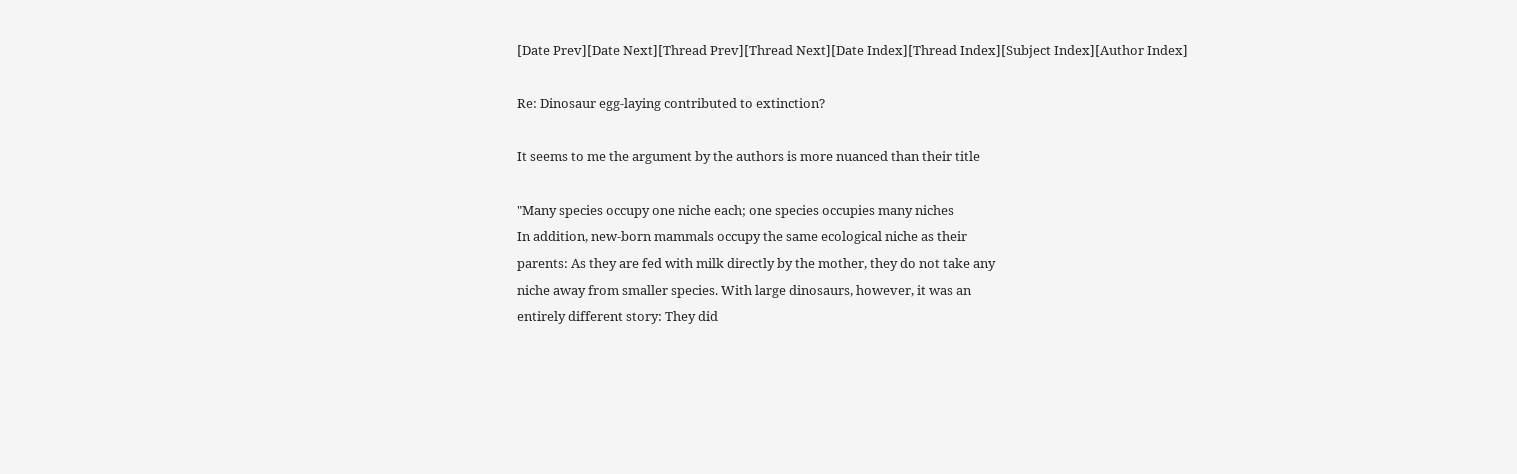[Date Prev][Date Next][Thread Prev][Thread Next][Date Index][Thread Index][Subject Index][Author Index]

Re: Dinosaur egg-laying contributed to extinction?

It seems to me the argument by the authors is more nuanced than their title

"Many species occupy one niche each; one species occupies many niches
In addition, new-born mammals occupy the same ecological niche as their
parents: As they are fed with milk directly by the mother, they do not take any
niche away from smaller species. With large dinosaurs, however, it was an
entirely different story: They did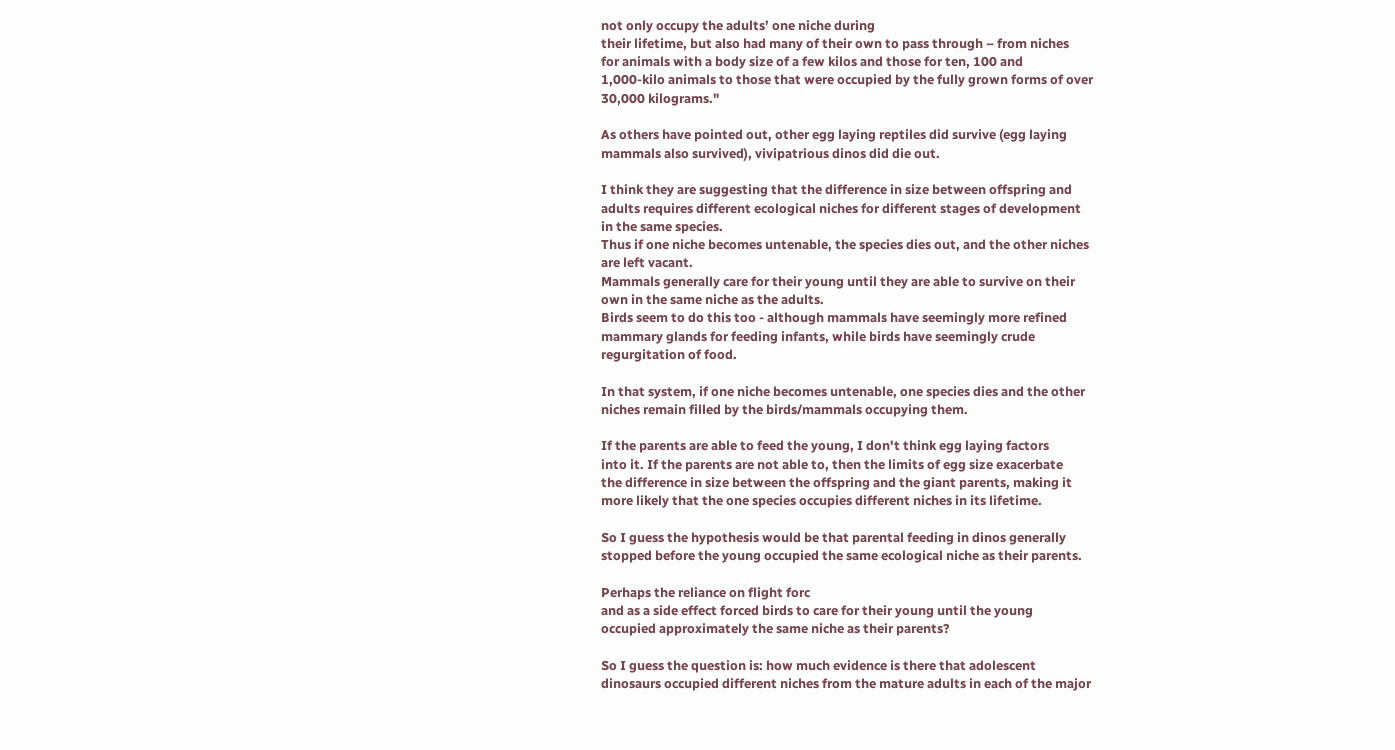not only occupy the adults’ one niche during
their lifetime, but also had many of their own to pass through – from niches
for animals with a body size of a few kilos and those for ten, 100 and
1,000-kilo animals to those that were occupied by the fully grown forms of over
30,000 kilograms."

As others have pointed out, other egg laying reptiles did survive (egg laying
mammals also survived), vivipatrious dinos did die out.

I think they are suggesting that the difference in size between offspring and
adults requires different ecological niches for different stages of development
in the same species.
Thus if one niche becomes untenable, the species dies out, and the other niches
are left vacant.
Mammals generally care for their young until they are able to survive on their
own in the same niche as the adults.
Birds seem to do this too - although mammals have seemingly more refined
mammary glands for feeding infants, while birds have seemingly crude
regurgitation of food.

In that system, if one niche becomes untenable, one species dies and the other
niches remain filled by the birds/mammals occupying them.

If the parents are able to feed the young, I don't think egg laying factors
into it. If the parents are not able to, then the limits of egg size exacerbate
the difference in size between the offspring and the giant parents, making it
more likely that the one species occupies different niches in its lifetime.

So I guess the hypothesis would be that parental feeding in dinos generally
stopped before the young occupied the same ecological niche as their parents.

Perhaps the reliance on flight forc
and as a side effect forced birds to care for their young until the young
occupied approximately the same niche as their parents?

So I guess the question is: how much evidence is there that adolescent
dinosaurs occupied different niches from the mature adults in each of the major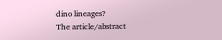dino lineages?
The article/abstract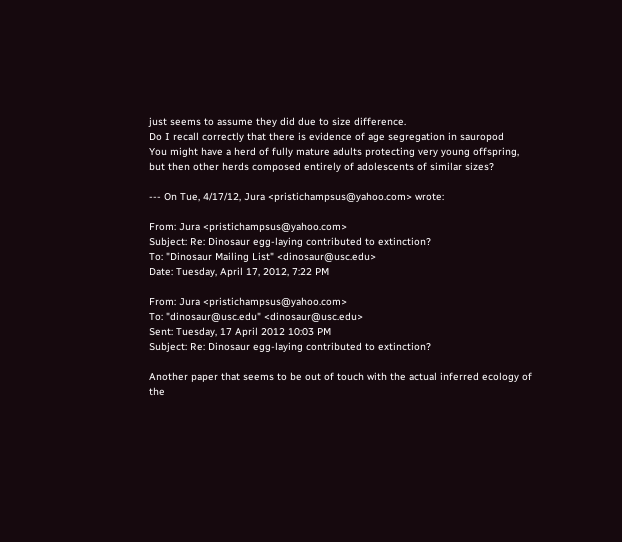just seems to assume they did due to size difference.
Do I recall correctly that there is evidence of age segregation in sauropod
You might have a herd of fully mature adults protecting very young offspring,
but then other herds composed entirely of adolescents of similar sizes?

--- On Tue, 4/17/12, Jura <pristichampsus@yahoo.com> wrote:

From: Jura <pristichampsus@yahoo.com>
Subject: Re: Dinosaur egg-laying contributed to extinction?
To: "Dinosaur Mailing List" <dinosaur@usc.edu>
Date: Tuesday, April 17, 2012, 7:22 PM

From: Jura <pristichampsus@yahoo.com>
To: "dinosaur@usc.edu" <dinosaur@usc.edu>
Sent: Tuesday, 17 April 2012 10:03 PM
Subject: Re: Dinosaur egg-laying contributed to extinction?

Another paper that seems to be out of touch with the actual inferred ecology of
the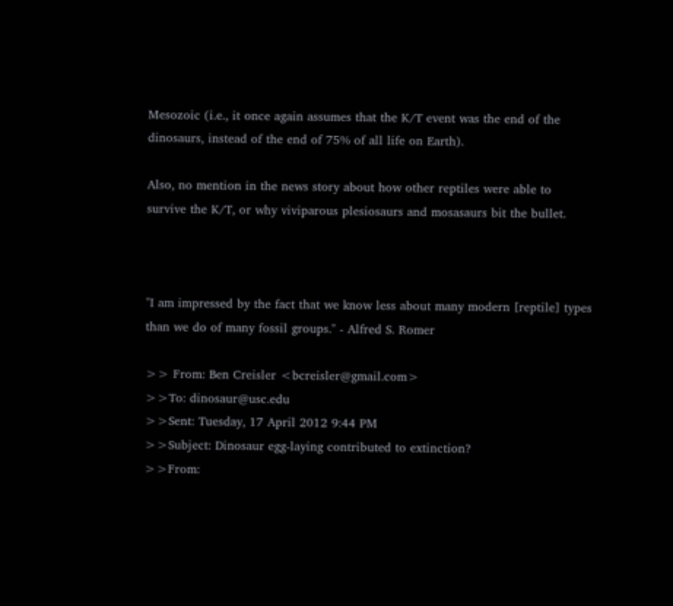Mesozoic (i.e., it once again assumes that the K/T event was the end of the
dinosaurs, instead of the end of 75% of all life on Earth).

Also, no mention in the news story about how other reptiles were able to
survive the K/T, or why viviparous plesiosaurs and mosasaurs bit the bullet.



"I am impressed by the fact that we know less about many modern [reptile] types
than we do of many fossil groups." - Alfred S. Romer

>> From: Ben Creisler <bcreisler@gmail.com>
>>To: dinosaur@usc.edu
>>Sent: Tuesday, 17 April 2012 9:44 PM
>>Subject: Dinosaur egg-laying contributed to extinction?
>>From: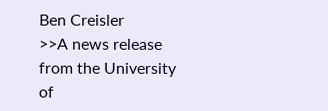Ben Creisler
>>A news release from the University of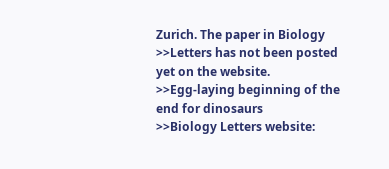Zurich. The paper in Biology
>>Letters has not been posted yet on the website.
>>Egg-laying beginning of the end for dinosaurs
>>Biology Letters website: